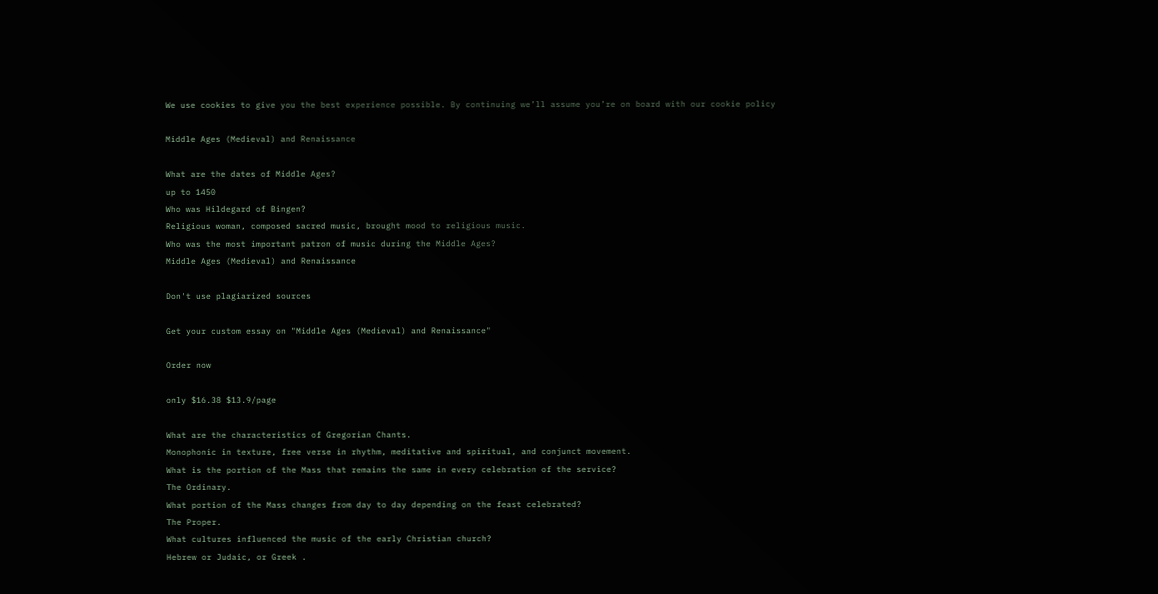We use cookies to give you the best experience possible. By continuing we’ll assume you’re on board with our cookie policy

Middle Ages (Medieval) and Renaissance

What are the dates of Middle Ages?
up to 1450
Who was Hildegard of Bingen?
Religious woman, composed sacred music, brought mood to religious music.
Who was the most important patron of music during the Middle Ages?
Middle Ages (Medieval) and Renaissance

Don't use plagiarized sources

Get your custom essay on "Middle Ages (Medieval) and Renaissance"

Order now

only $16.38 $13.9/page

What are the characteristics of Gregorian Chants.
Monophonic in texture, free verse in rhythm, meditative and spiritual, and conjunct movement.
What is the portion of the Mass that remains the same in every celebration of the service?
The Ordinary.
What portion of the Mass changes from day to day depending on the feast celebrated?
The Proper.
What cultures influenced the music of the early Christian church?
Hebrew or Judaic, or Greek .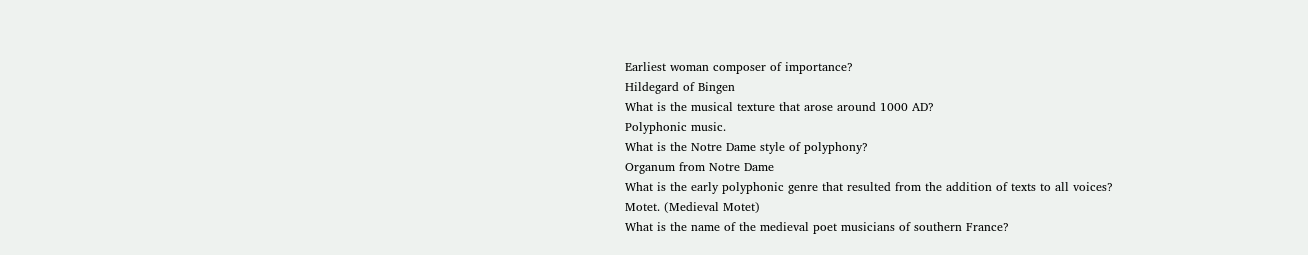Earliest woman composer of importance?
Hildegard of Bingen
What is the musical texture that arose around 1000 AD?
Polyphonic music.
What is the Notre Dame style of polyphony?
Organum from Notre Dame
What is the early polyphonic genre that resulted from the addition of texts to all voices?
Motet. (Medieval Motet)
What is the name of the medieval poet musicians of southern France?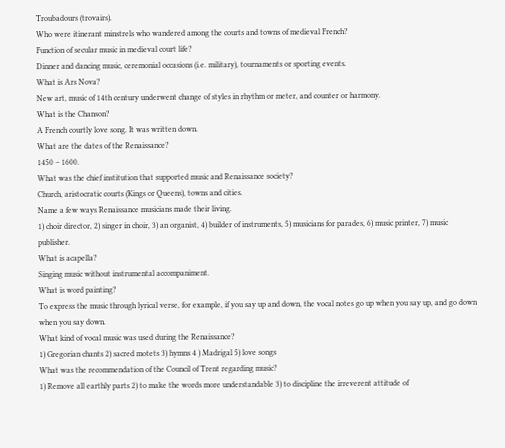Troubadours (trovairs).
Who were itinerant minstrels who wandered among the courts and towns of medieval French?
Function of secular music in medieval court life?
Dinner and dancing music, ceremonial occasions (i.e. military), tournaments or sporting events.
What is Ars Nova?
New art, music of 14th century underwent change of styles in rhythm or meter, and counter or harmony.
What is the Chanson?
A French courtly love song. It was written down.
What are the dates of the Renaissance?
1450 – 1600.
What was the chief institution that supported music and Renaissance society?
Church, aristocratic courts (Kings or Queens), towns and cities.
Name a few ways Renaissance musicians made their living.
1) choir director, 2) singer in choir, 3) an organist, 4) builder of instruments, 5) musicians for parades, 6) music printer, 7) music publisher.
What is acapella?
Singing music without instrumental accompaniment.
What is word painting?
To express the music through lyrical verse, for example, if you say up and down, the vocal notes go up when you say up, and go down when you say down.
What kind of vocal music was used during the Renaissance?
1) Gregorian chants 2) sacred motets 3) hymns 4 ) Madrigal 5) love songs
What was the recommendation of the Council of Trent regarding music?
1) Remove all earthly parts 2) to make the words more understandable 3) to discipline the irreverent attitude of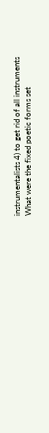instrumentalists 4) to get rid of all instruments
What were the fixed poetic forms set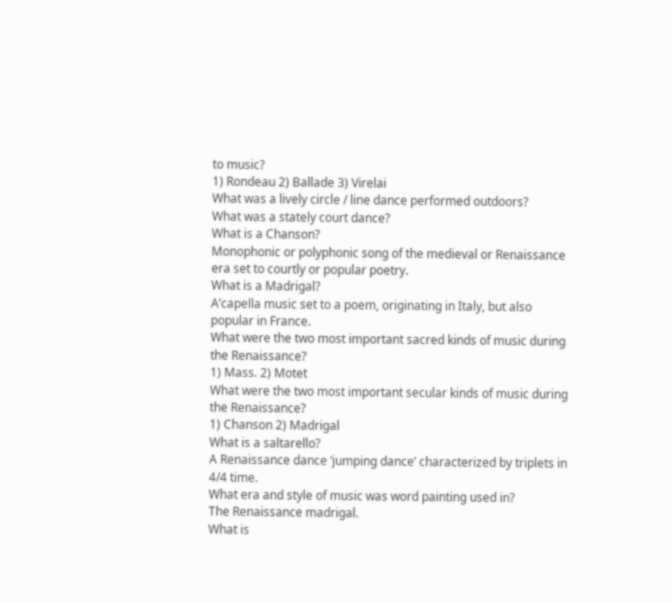to music?
1) Rondeau 2) Ballade 3) Virelai
What was a lively circle / line dance performed outdoors?
What was a stately court dance?
What is a Chanson?
Monophonic or polyphonic song of the medieval or Renaissance era set to courtly or popular poetry.
What is a Madrigal?
A’capella music set to a poem, originating in Italy, but also popular in France.
What were the two most important sacred kinds of music during the Renaissance?
1) Mass. 2) Motet
What were the two most important secular kinds of music during the Renaissance?
1) Chanson 2) Madrigal
What is a saltarello?
A Renaissance dance ‘jumping dance’ characterized by triplets in 4/4 time.
What era and style of music was word painting used in?
The Renaissance madrigal.
What is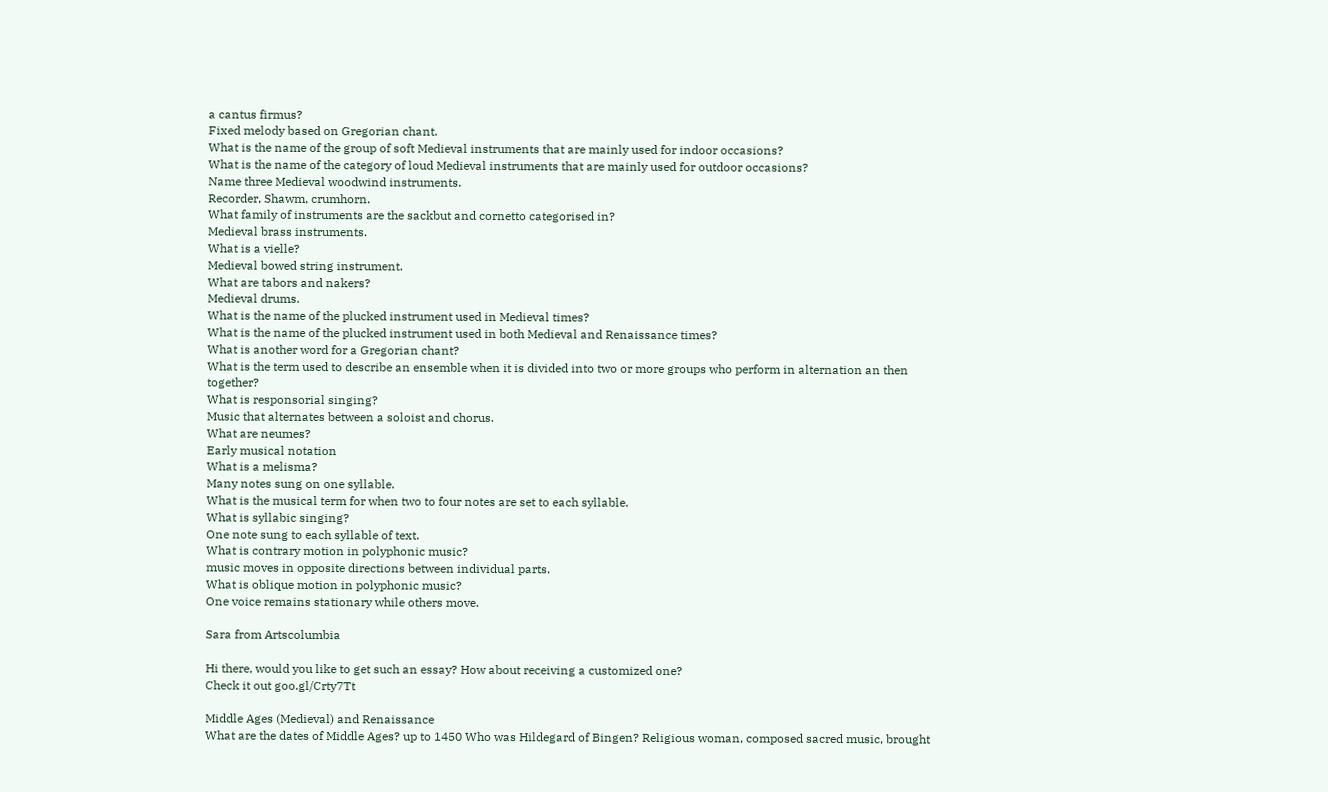a cantus firmus?
Fixed melody based on Gregorian chant.
What is the name of the group of soft Medieval instruments that are mainly used for indoor occasions?
What is the name of the category of loud Medieval instruments that are mainly used for outdoor occasions?
Name three Medieval woodwind instruments.
Recorder, Shawm, crumhorn.
What family of instruments are the sackbut and cornetto categorised in?
Medieval brass instruments.
What is a vielle?
Medieval bowed string instrument.
What are tabors and nakers?
Medieval drums.
What is the name of the plucked instrument used in Medieval times?
What is the name of the plucked instrument used in both Medieval and Renaissance times?
What is another word for a Gregorian chant?
What is the term used to describe an ensemble when it is divided into two or more groups who perform in alternation an then together?
What is responsorial singing?
Music that alternates between a soloist and chorus.
What are neumes?
Early musical notation
What is a melisma?
Many notes sung on one syllable.
What is the musical term for when two to four notes are set to each syllable.
What is syllabic singing?
One note sung to each syllable of text.
What is contrary motion in polyphonic music?
music moves in opposite directions between individual parts.
What is oblique motion in polyphonic music?
One voice remains stationary while others move.

Sara from Artscolumbia

Hi there, would you like to get such an essay? How about receiving a customized one?
Check it out goo.gl/Crty7Tt

Middle Ages (Medieval) and Renaissance
What are the dates of Middle Ages? up to 1450 Who was Hildegard of Bingen? Religious woman, composed sacred music, brought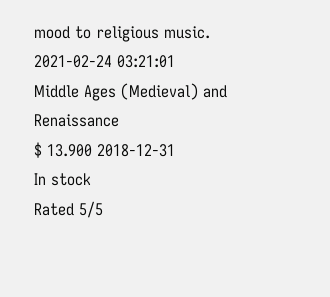mood to religious music.
2021-02-24 03:21:01
Middle Ages (Medieval) and Renaissance
$ 13.900 2018-12-31
In stock
Rated 5/5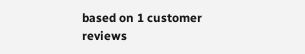based on 1 customer reviews